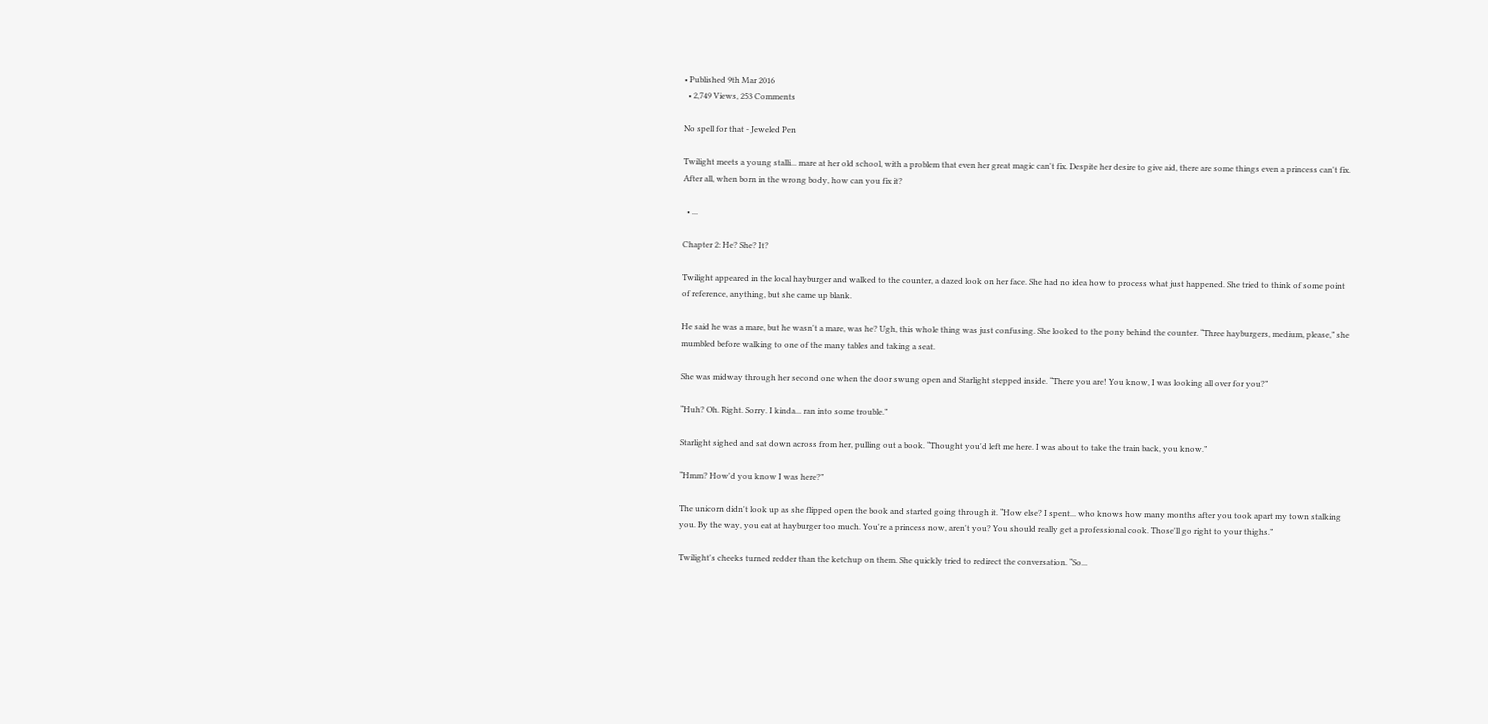• Published 9th Mar 2016
  • 2,749 Views, 253 Comments

No spell for that - Jeweled Pen

Twilight meets a young stalli... mare at her old school, with a problem that even her great magic can't fix. Despite her desire to give aid, there are some things even a princess can't fix. After all, when born in the wrong body, how can you fix it?

  • ...

Chapter 2: He? She? It?

Twilight appeared in the local hayburger and walked to the counter, a dazed look on her face. She had no idea how to process what just happened. She tried to think of some point of reference, anything, but she came up blank.

He said he was a mare, but he wasn't a mare, was he? Ugh, this whole thing was just confusing. She looked to the pony behind the counter. “Three hayburgers, medium, please,” she mumbled before walking to one of the many tables and taking a seat.

She was midway through her second one when the door swung open and Starlight stepped inside. “There you are! You know, I was looking all over for you?”

“Huh? Oh. Right. Sorry. I kinda... ran into some trouble.”

Starlight sighed and sat down across from her, pulling out a book. “Thought you'd left me here. I was about to take the train back, you know.”

“Hmm? How'd you know I was here?”

The unicorn didn't look up as she flipped open the book and started going through it. “How else? I spent... who knows how many months after you took apart my town stalking you. By the way, you eat at hayburger too much. You're a princess now, aren't you? You should really get a professional cook. Those'll go right to your thighs.”

Twilight's cheeks turned redder than the ketchup on them. She quickly tried to redirect the conversation. “So...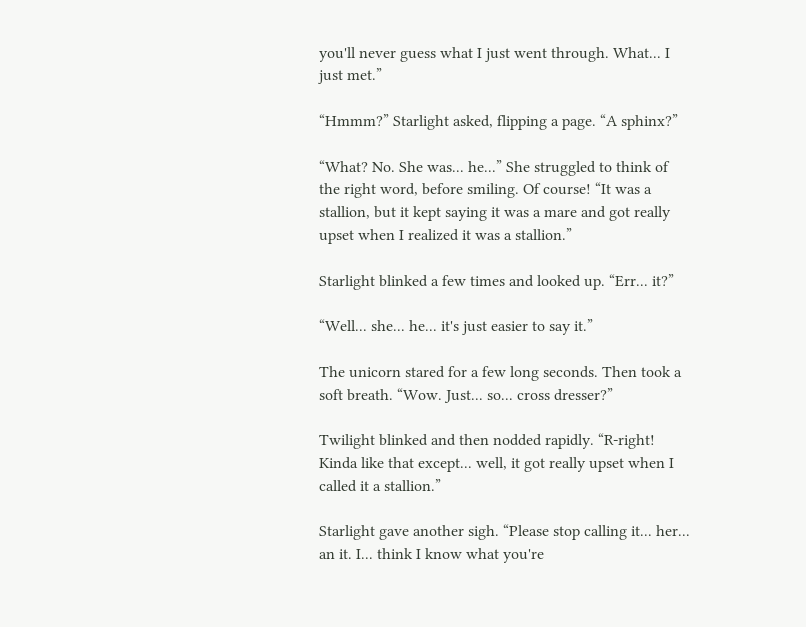you'll never guess what I just went through. What... I just met.”

“Hmmm?” Starlight asked, flipping a page. “A sphinx?”

“What? No. She was... he...” She struggled to think of the right word, before smiling. Of course! “It was a stallion, but it kept saying it was a mare and got really upset when I realized it was a stallion.”

Starlight blinked a few times and looked up. “Err... it?”

“Well... she... he... it's just easier to say it.”

The unicorn stared for a few long seconds. Then took a soft breath. “Wow. Just... so... cross dresser?”

Twilight blinked and then nodded rapidly. “R-right! Kinda like that except... well, it got really upset when I called it a stallion.”

Starlight gave another sigh. “Please stop calling it... her... an it. I... think I know what you're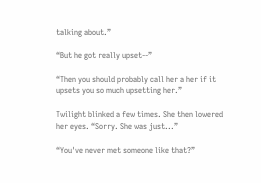talking about.”

“But he got really upset--”

“Then you should probably call her a her if it upsets you so much upsetting her.”

Twilight blinked a few times. She then lowered her eyes. “Sorry. She was just...”

“You've never met someone like that?”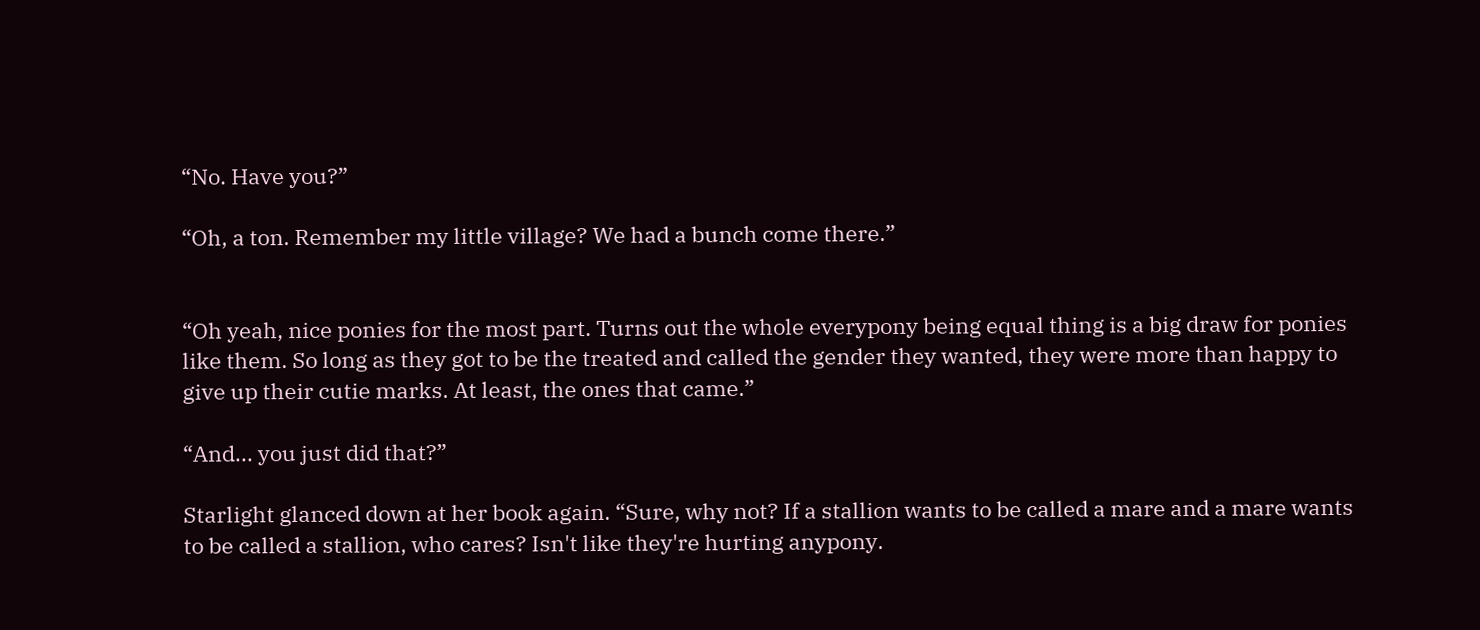“No. Have you?”

“Oh, a ton. Remember my little village? We had a bunch come there.”


“Oh yeah, nice ponies for the most part. Turns out the whole everypony being equal thing is a big draw for ponies like them. So long as they got to be the treated and called the gender they wanted, they were more than happy to give up their cutie marks. At least, the ones that came.”

“And... you just did that?”

Starlight glanced down at her book again. “Sure, why not? If a stallion wants to be called a mare and a mare wants to be called a stallion, who cares? Isn't like they're hurting anypony.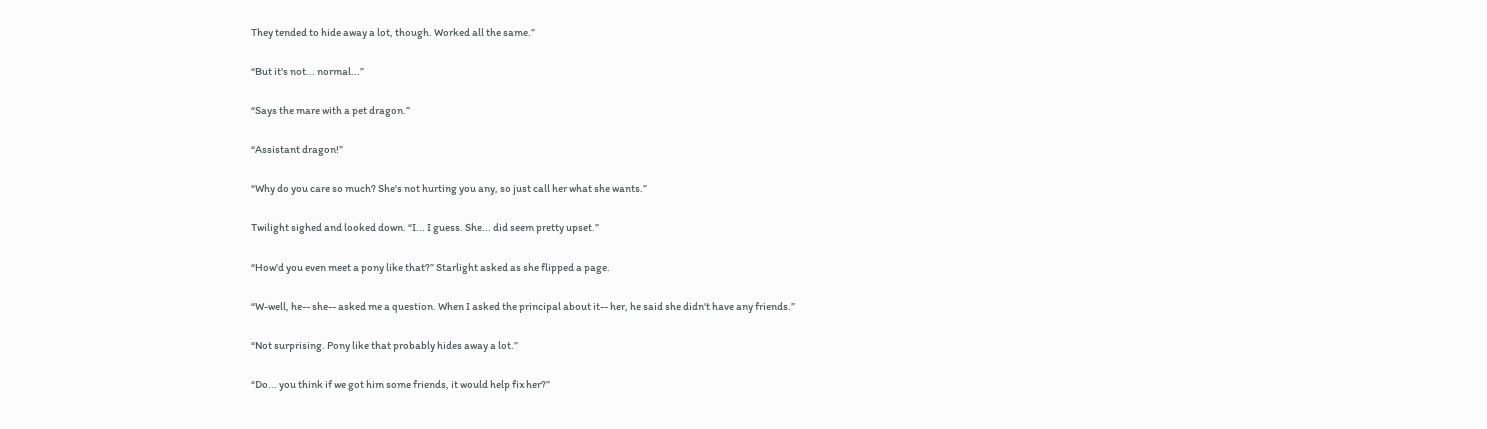They tended to hide away a lot, though. Worked all the same.”

“But it's not... normal...”

“Says the mare with a pet dragon.”

“Assistant dragon!”

“Why do you care so much? She's not hurting you any, so just call her what she wants.”

Twilight sighed and looked down. “I... I guess. She... did seem pretty upset.”

“How'd you even meet a pony like that?” Starlight asked as she flipped a page.

“W-well, he-- she-- asked me a question. When I asked the principal about it-- her, he said she didn't have any friends.”

“Not surprising. Pony like that probably hides away a lot.”

“Do... you think if we got him some friends, it would help fix her?”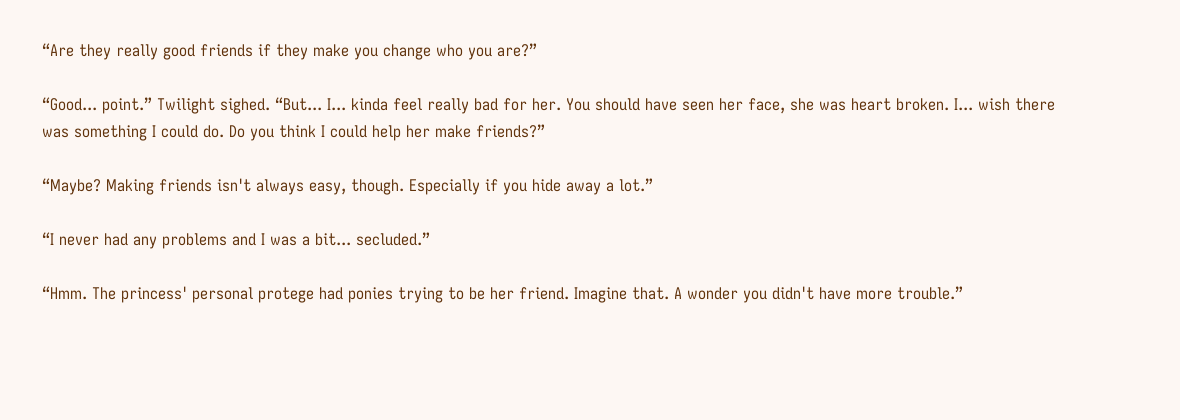“Are they really good friends if they make you change who you are?”

“Good... point.” Twilight sighed. “But... I... kinda feel really bad for her. You should have seen her face, she was heart broken. I... wish there was something I could do. Do you think I could help her make friends?”

“Maybe? Making friends isn't always easy, though. Especially if you hide away a lot.”

“I never had any problems and I was a bit... secluded.”

“Hmm. The princess' personal protege had ponies trying to be her friend. Imagine that. A wonder you didn't have more trouble.”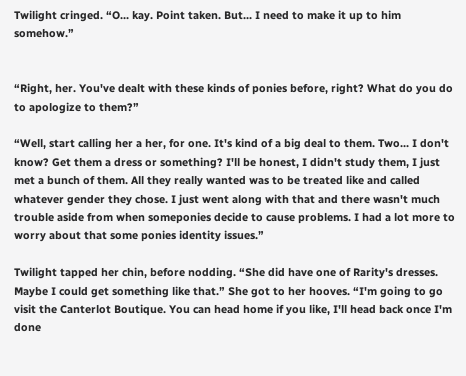Twilight cringed. “O... kay. Point taken. But... I need to make it up to him somehow.”


“Right, her. You've dealt with these kinds of ponies before, right? What do you do to apologize to them?”

“Well, start calling her a her, for one. It's kind of a big deal to them. Two... I don't know? Get them a dress or something? I'll be honest, I didn't study them, I just met a bunch of them. All they really wanted was to be treated like and called whatever gender they chose. I just went along with that and there wasn't much trouble aside from when someponies decide to cause problems. I had a lot more to worry about that some ponies identity issues.”

Twilight tapped her chin, before nodding. “She did have one of Rarity's dresses. Maybe I could get something like that.” She got to her hooves. “I'm going to go visit the Canterlot Boutique. You can head home if you like, I'll head back once I'm done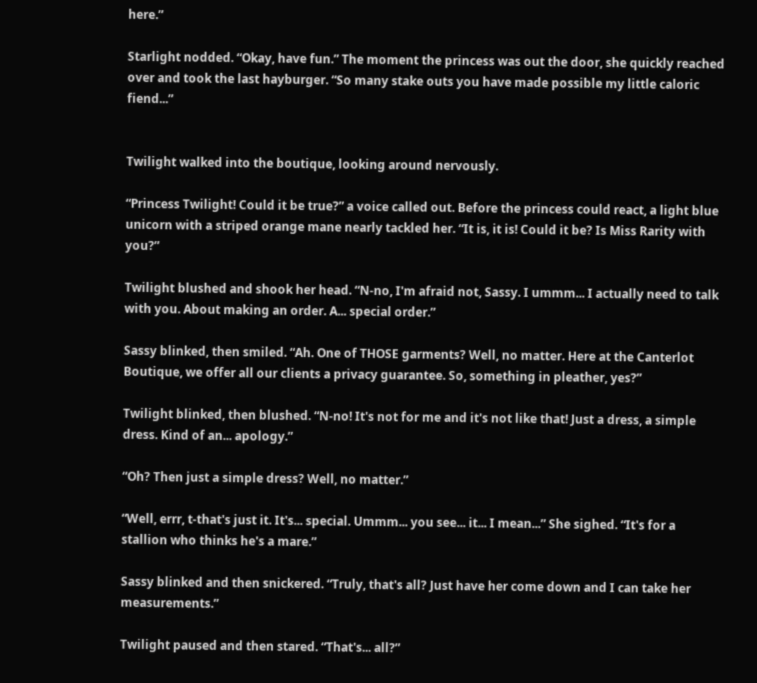here.”

Starlight nodded. “Okay, have fun.” The moment the princess was out the door, she quickly reached over and took the last hayburger. “So many stake outs you have made possible my little caloric fiend...”


Twilight walked into the boutique, looking around nervously.

“Princess Twilight! Could it be true?” a voice called out. Before the princess could react, a light blue unicorn with a striped orange mane nearly tackled her. “It is, it is! Could it be? Is Miss Rarity with you?”

Twilight blushed and shook her head. “N-no, I'm afraid not, Sassy. I ummm... I actually need to talk with you. About making an order. A... special order.”

Sassy blinked, then smiled. “Ah. One of THOSE garments? Well, no matter. Here at the Canterlot Boutique, we offer all our clients a privacy guarantee. So, something in pleather, yes?”

Twilight blinked, then blushed. “N-no! It's not for me and it's not like that! Just a dress, a simple dress. Kind of an... apology.”

“Oh? Then just a simple dress? Well, no matter.”

“Well, errr, t-that's just it. It's... special. Ummm... you see... it... I mean...” She sighed. “It's for a stallion who thinks he's a mare.”

Sassy blinked and then snickered. “Truly, that's all? Just have her come down and I can take her measurements.”

Twilight paused and then stared. “That's... all?”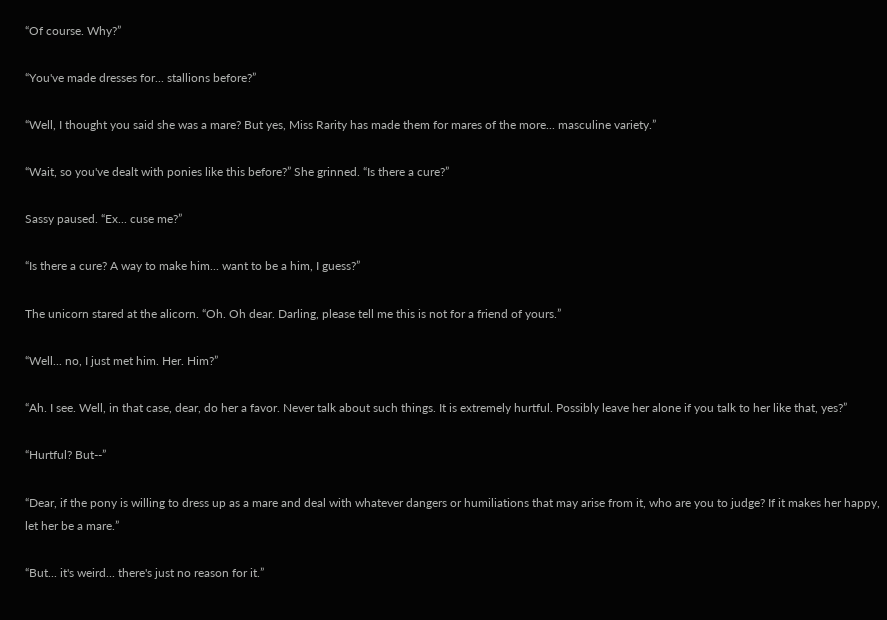“Of course. Why?”

“You've made dresses for... stallions before?”

“Well, I thought you said she was a mare? But yes, Miss Rarity has made them for mares of the more... masculine variety.”

“Wait, so you've dealt with ponies like this before?” She grinned. “Is there a cure?”

Sassy paused. “Ex... cuse me?”

“Is there a cure? A way to make him... want to be a him, I guess?”

The unicorn stared at the alicorn. “Oh. Oh dear. Darling, please tell me this is not for a friend of yours.”

“Well... no, I just met him. Her. Him?”

“Ah. I see. Well, in that case, dear, do her a favor. Never talk about such things. It is extremely hurtful. Possibly leave her alone if you talk to her like that, yes?”

“Hurtful? But--”

“Dear, if the pony is willing to dress up as a mare and deal with whatever dangers or humiliations that may arise from it, who are you to judge? If it makes her happy, let her be a mare.”

“But... it's weird... there's just no reason for it.”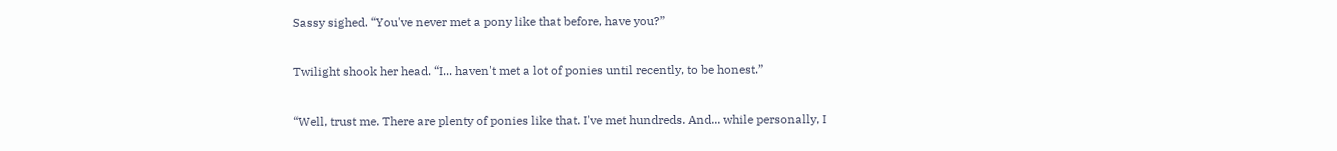Sassy sighed. “You've never met a pony like that before, have you?”

Twilight shook her head. “I... haven't met a lot of ponies until recently, to be honest.”

“Well, trust me. There are plenty of ponies like that. I've met hundreds. And... while personally, I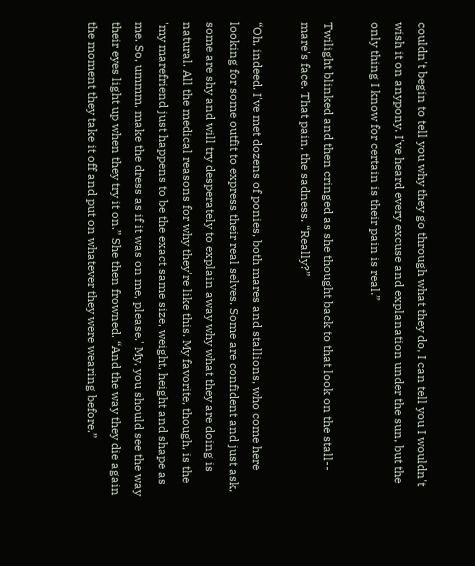couldn't begin to tell you why they go through what they do, I can tell you I wouldn't wish it on anypony. I've heard every excuse and explanation under the sun, but the only thing I know for certain is their pain is real.”

Twilight blinked and then cringed as she thought back to that look on the stall-- mare's face. That pain, the sadness. “Really?”

“Oh, indeed. I've met dozens of ponies, both mares and stallions, who come here looking for some outfit to express their real selves. Some are confident and just ask, some are shy and will try desperately to explain away why what they are doing is natural. All the medical reasons for why they're like this. My favorite, though, is the 'my marefriend just happens to be the exact same size, weight, height and shape as me. So, ummm, make the dress as if it was on me, please.' My, you should see the way their eyes light up when they try it on.” She then frowned. “And the way they die again the moment they take it off and put on whatever they were wearing before.”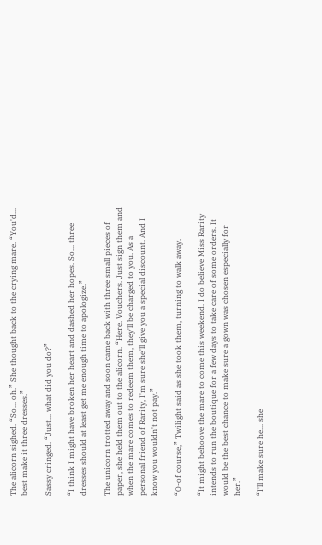The alicorn sighed. “So... oh.” She thought back to the crying mare. “You'd... best make it three dresses.”

Sassy cringed. “Just... what did you do?”

“I think I might have broken her heart and dashed her hopes. So... three dresses should at least get me enough time to apologize.”

The unicorn trotted away and soon came back with three small pieces of paper, she held them out to the alicorn. “Here. Vouchers. Just sign them and when the mare comes to redeem them, they'll be charged to you. As a personal friend of Rarity, I'm sure she'll give you a special discount. And I know you wouldn't not pay.”

“O-of course,” Twilight said as she took them, turning to walk away.

“It might behoove the mare to come this weekend. I do believe Miss Rarity intends to run the boutique for a few days to take care of some orders. It would be the best chance to make sure a gown was chosen especially for her.”

“I'll make sure he... she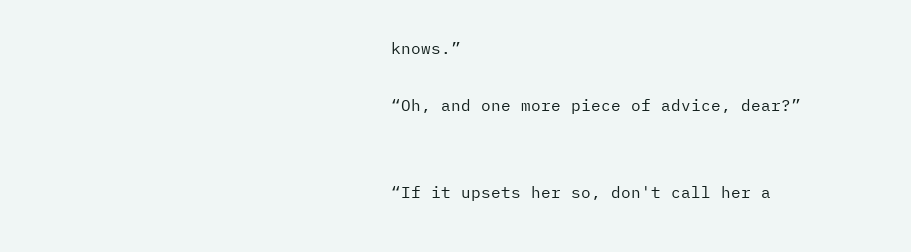knows.”

“Oh, and one more piece of advice, dear?”


“If it upsets her so, don't call her a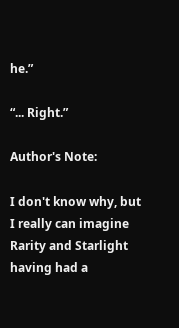he.”

“... Right.”

Author's Note:

I don't know why, but I really can imagine Rarity and Starlight having had a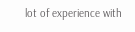lot of experience with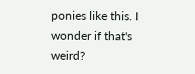ponies like this. I wonder if that's weird?